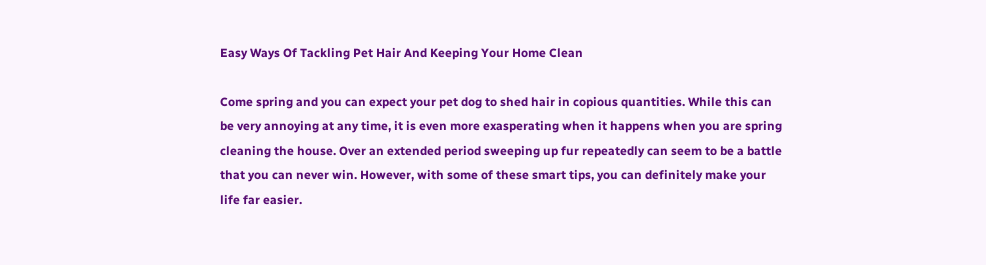Easy Ways Of Tackling Pet Hair And Keeping Your Home Clean

Come spring and you can expect your pet dog to shed hair in copious quantities. While this can be very annoying at any time, it is even more exasperating when it happens when you are spring cleaning the house. Over an extended period sweeping up fur repeatedly can seem to be a battle that you can never win. However, with some of these smart tips, you can definitely make your life far easier.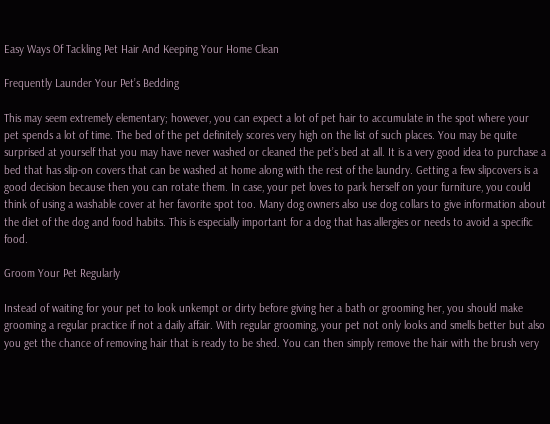Easy Ways Of Tackling Pet Hair And Keeping Your Home Clean

Frequently Launder Your Pet’s Bedding

This may seem extremely elementary; however, you can expect a lot of pet hair to accumulate in the spot where your pet spends a lot of time. The bed of the pet definitely scores very high on the list of such places. You may be quite surprised at yourself that you may have never washed or cleaned the pet’s bed at all. It is a very good idea to purchase a bed that has slip-on covers that can be washed at home along with the rest of the laundry. Getting a few slipcovers is a good decision because then you can rotate them. In case, your pet loves to park herself on your furniture, you could think of using a washable cover at her favorite spot too. Many dog owners also use dog collars to give information about the diet of the dog and food habits. This is especially important for a dog that has allergies or needs to avoid a specific food.

Groom Your Pet Regularly

Instead of waiting for your pet to look unkempt or dirty before giving her a bath or grooming her, you should make grooming a regular practice if not a daily affair. With regular grooming, your pet not only looks and smells better but also you get the chance of removing hair that is ready to be shed. You can then simply remove the hair with the brush very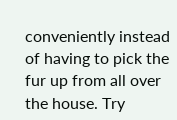conveniently instead of having to pick the fur up from all over the house. Try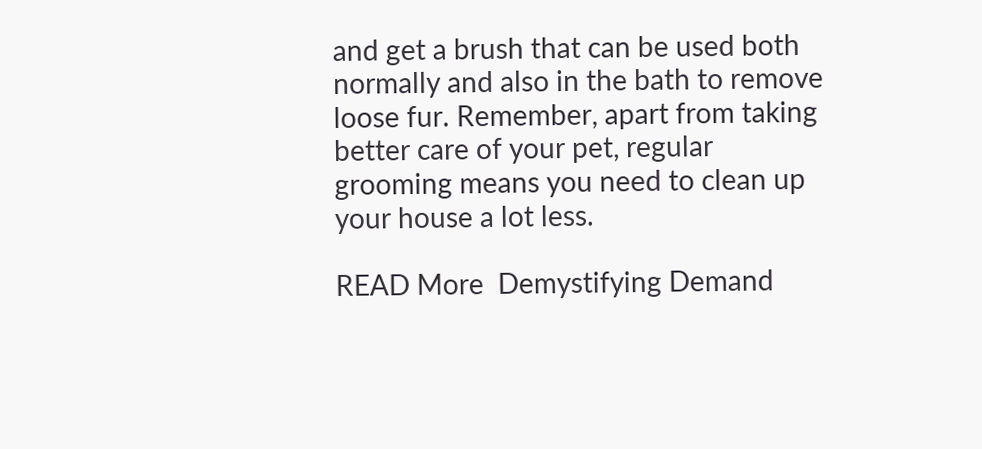and get a brush that can be used both normally and also in the bath to remove loose fur. Remember, apart from taking better care of your pet, regular grooming means you need to clean up your house a lot less.

READ More  Demystifying Demand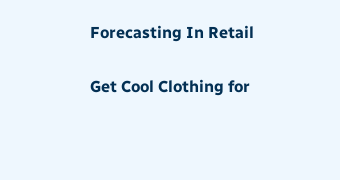Forecasting In Retail

Get Cool Clothing for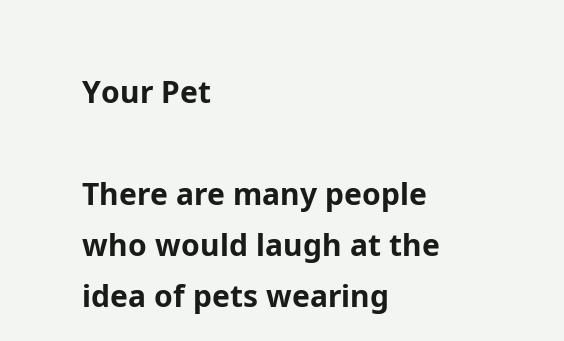Your Pet

There are many people who would laugh at the idea of pets wearing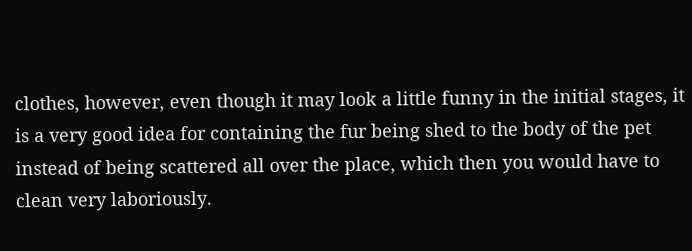clothes, however, even though it may look a little funny in the initial stages, it is a very good idea for containing the fur being shed to the body of the pet instead of being scattered all over the place, which then you would have to clean very laboriously.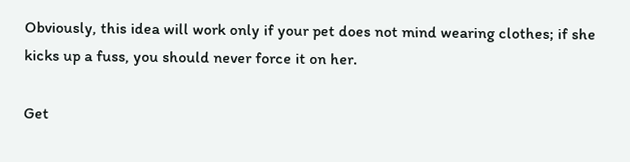Obviously, this idea will work only if your pet does not mind wearing clothes; if she kicks up a fuss, you should never force it on her.

Get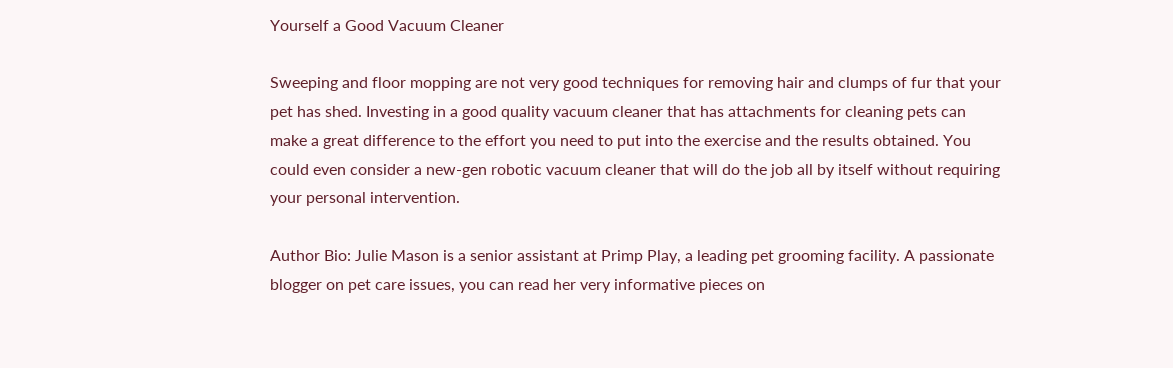Yourself a Good Vacuum Cleaner

Sweeping and floor mopping are not very good techniques for removing hair and clumps of fur that your pet has shed. Investing in a good quality vacuum cleaner that has attachments for cleaning pets can make a great difference to the effort you need to put into the exercise and the results obtained. You could even consider a new-gen robotic vacuum cleaner that will do the job all by itself without requiring your personal intervention.

Author Bio: Julie Mason is a senior assistant at Primp Play, a leading pet grooming facility. A passionate blogger on pet care issues, you can read her very informative pieces on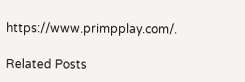https://www.primpplay.com/.

Related Posts